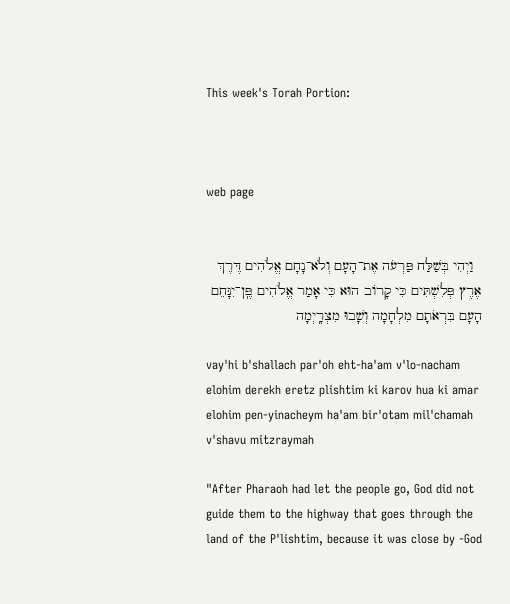This week's Torah Portion:



web page


  וַיְהִי בְּשַׁלַּח פַּרְעֹה אֶת־הָעָם וְלֹא־נָחָם אֱלֹהִים דֶּרֶךְ אֶרֶץ פְּלִשְׁתִּים כִּי קָרֹוב הוּא כִּי אָמַר אֱלֹהִים פֶּֽן־יִנָּחֵם הָעָם בִּרְאֹתָם מִלְחָמָה וְשָׁבוּ מִצְרָֽיְמָה

vay'hi b'shallach par'oh eht-ha'am v'lo-nacham elohim derekh eretz plishtim ki karov hua ki amar elohim pen-yinacheym ha'am bir'otam mil'chamah v'shavu mitzraymah

"After Pharaoh had let the people go, God did not guide them to the highway that goes through the land of the P'lishtim, because it was close by -God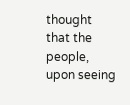thought that the people, upon seeing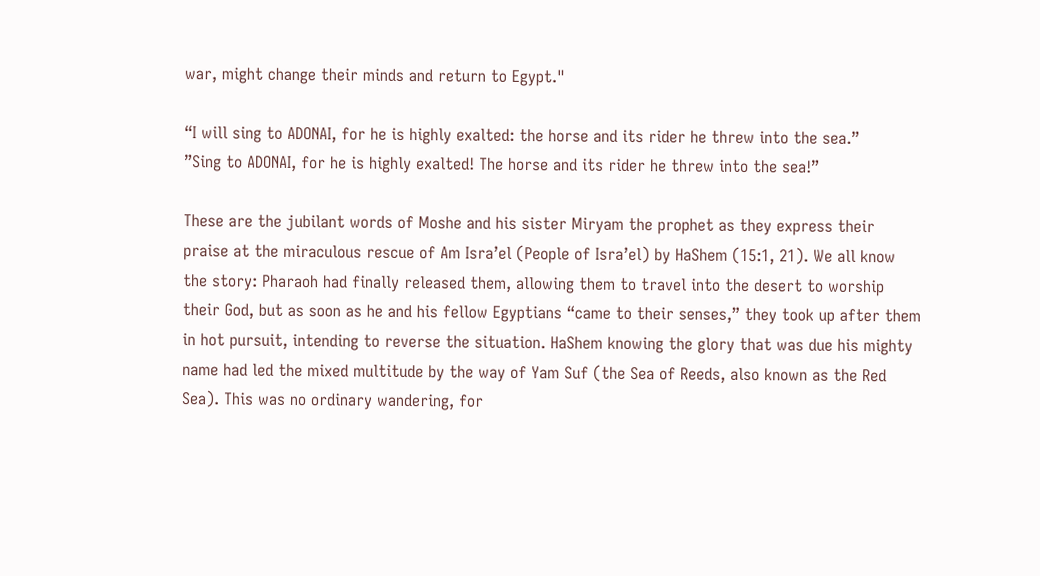war, might change their minds and return to Egypt."

“I will sing to ADONAI, for he is highly exalted: the horse and its rider he threw into the sea.”
”Sing to ADONAI, for he is highly exalted! The horse and its rider he threw into the sea!”

These are the jubilant words of Moshe and his sister Miryam the prophet as they express their praise at the miraculous rescue of Am Isra’el (People of Isra’el) by HaShem (15:1, 21). We all know the story: Pharaoh had finally released them, allowing them to travel into the desert to worship their God, but as soon as he and his fellow Egyptians “came to their senses,” they took up after them in hot pursuit, intending to reverse the situation. HaShem knowing the glory that was due his mighty name had led the mixed multitude by the way of Yam Suf (the Sea of Reeds, also known as the Red Sea). This was no ordinary wandering, for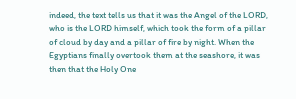indeed, the text tells us that it was the Angel of the LORD, who is the LORD himself, which took the form of a pillar of cloud by day and a pillar of fire by night. When the Egyptians finally overtook them at the seashore, it was then that the Holy One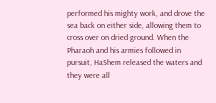performed his mighty work, and drove the sea back on either side, allowing them to cross over on dried ground. When the Pharaoh and his armies followed in pursuit, HaShem released the waters and they were all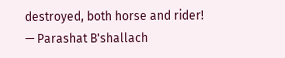destroyed, both horse and rider!
— Parashat B'shallach